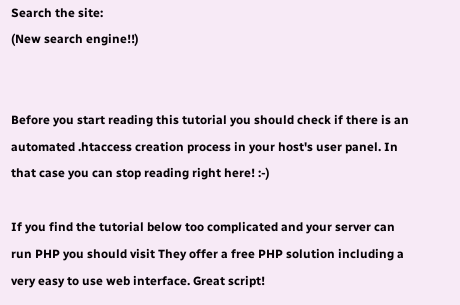Search the site:
(New search engine!!)


Before you start reading this tutorial you should check if there is an automated .htaccess creation process in your host's user panel. In that case you can stop reading right here! :-)

If you find the tutorial below too complicated and your server can run PHP you should visit They offer a free PHP solution including a very easy to use web interface. Great script!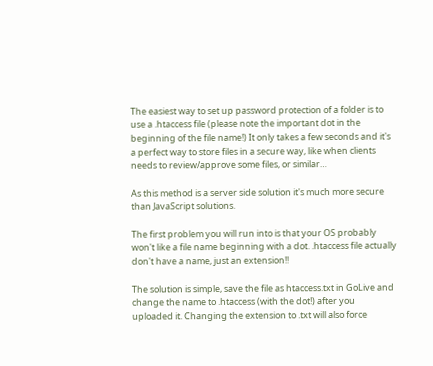The easiest way to set up password protection of a folder is to use a .htaccess file (please note the important dot in the beginning of the file name!) It only takes a few seconds and it's a perfect way to store files in a secure way, like when clients needs to review/approve some files, or similar…

As this method is a server side solution it's much more secure than JavaScript solutions.

The first problem you will run into is that your OS probably won't like a file name beginning with a dot. .htaccess file actually don't have a name, just an extension!!

The solution is simple, save the file as htaccess.txt in GoLive and change the name to .htaccess (with the dot!) after you uploaded it. Changing the extension to .txt will also force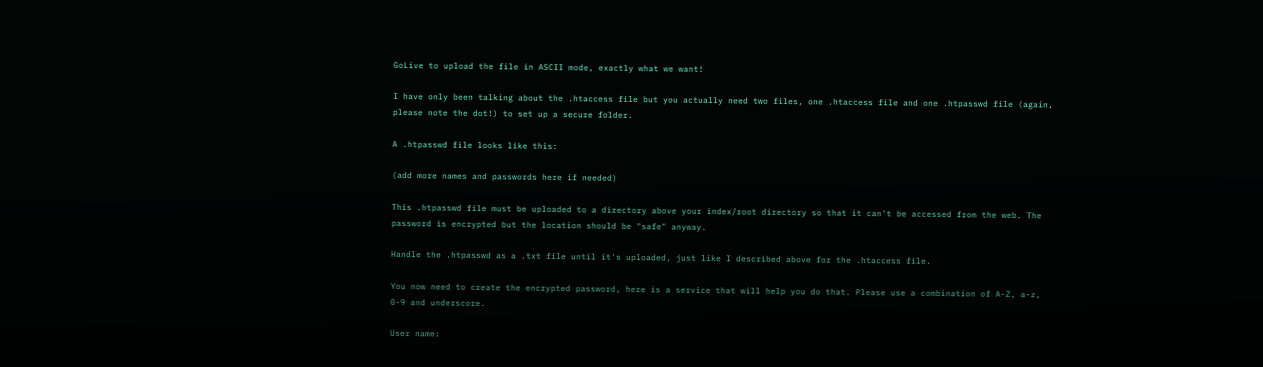GoLive to upload the file in ASCII mode, exactly what we want!

I have only been talking about the .htaccess file but you actually need two files, one .htaccess file and one .htpasswd file (again, please note the dot!) to set up a secure folder.

A .htpasswd file looks like this:

(add more names and passwords here if needed)

This .htpasswd file must be uploaded to a directory above your index/root directory so that it can't be accessed from the web. The password is encrypted but the location should be "safe" anyway.

Handle the .htpasswd as a .txt file until it's uploaded, just like I described above for the .htaccess file.

You now need to create the encrypted password, here is a service that will help you do that. Please use a combination of A-Z, a-z, 0-9 and underscore.

User name: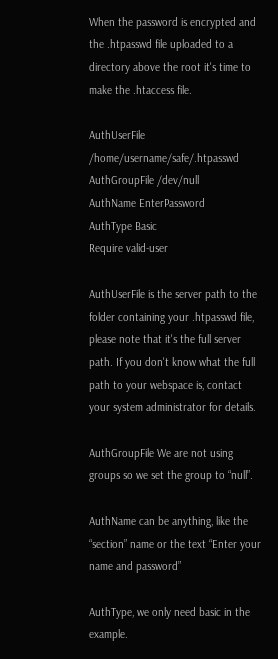When the password is encrypted and the .htpasswd file uploaded to a directory above the root it's time to make the .htaccess file.

AuthUserFile /home/username/safe/.htpasswd
AuthGroupFile /dev/null
AuthName EnterPassword
AuthType Basic
Require valid-user

AuthUserFile is the server path to the folder containing your .htpasswd file, please note that it's the full server path. If you don't know what the full path to your webspace is, contact your system administrator for details.

AuthGroupFile We are not using groups so we set the group to “null”.

AuthName can be anything, like the “section” name or the text “Enter your name and password”

AuthType, we only need basic in the example.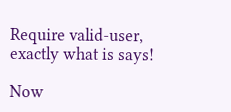Require valid-user, exactly what is says!

Now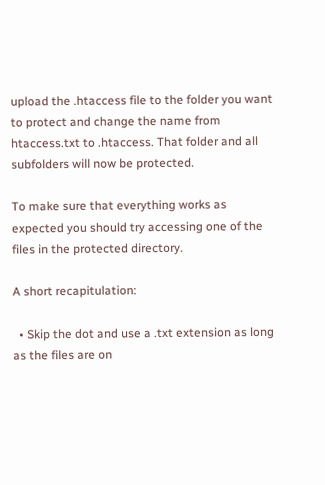upload the .htaccess file to the folder you want to protect and change the name from htaccess.txt to .htaccess. That folder and all subfolders will now be protected.

To make sure that everything works as expected you should try accessing one of the files in the protected directory.

A short recapitulation:

  • Skip the dot and use a .txt extension as long as the files are on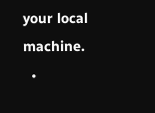your local machine.
  •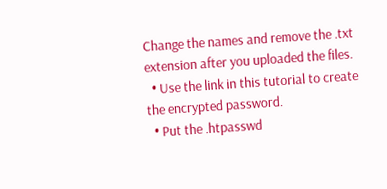Change the names and remove the .txt extension after you uploaded the files.
  • Use the link in this tutorial to create the encrypted password.
  • Put the .htpasswd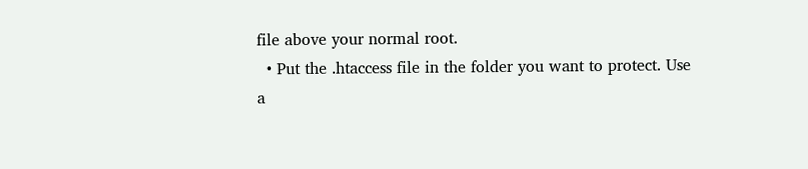file above your normal root.
  • Put the .htaccess file in the folder you want to protect. Use a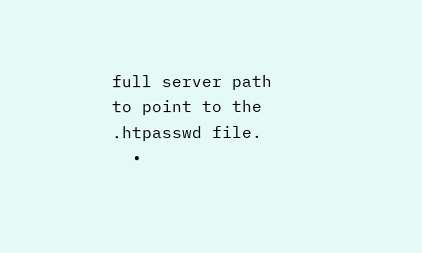full server path to point to the .htpasswd file.
  •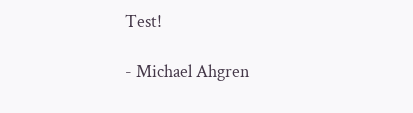Test!

- Michael Ahgren